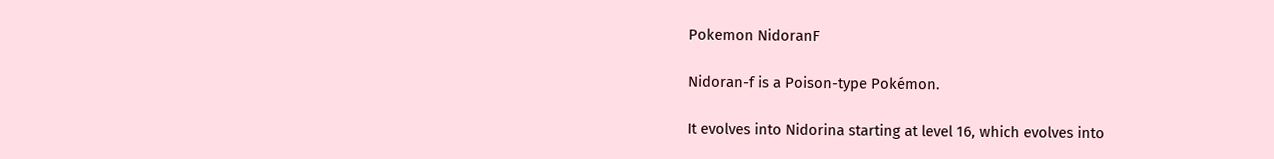Pokemon NidoranF

Nidoran-f is a Poison-type Pokémon.

It evolves into Nidorina starting at level 16, which evolves into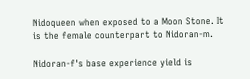Nidoqueen when exposed to a Moon Stone. It is the female counterpart to Nidoran-m.

Nidoran-f's base experience yield is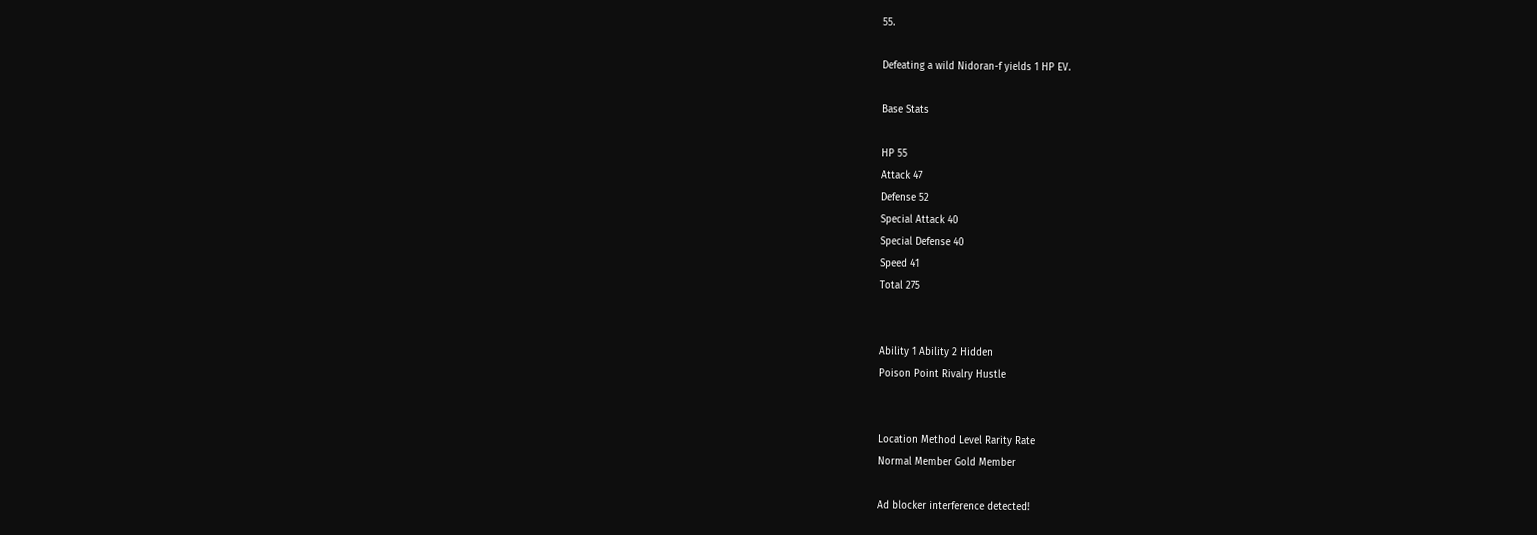55.

Defeating a wild Nidoran-f yields 1 HP EV.

Base Stats

HP 55
Attack 47
Defense 52
Special Attack 40
Special Defense 40
Speed 41
Total 275


Ability 1 Ability 2 Hidden
Poison Point Rivalry Hustle


Location Method Level Rarity Rate
Normal Member Gold Member

Ad blocker interference detected!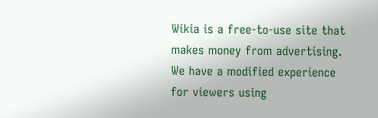Wikia is a free-to-use site that makes money from advertising. We have a modified experience for viewers using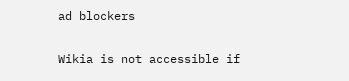ad blockers

Wikia is not accessible if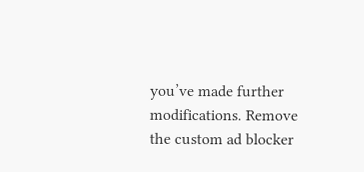you’ve made further modifications. Remove the custom ad blocker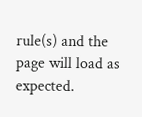rule(s) and the page will load as expected.